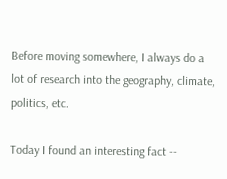Before moving somewhere, I always do a lot of research into the geography, climate, politics, etc.

Today I found an interesting fact --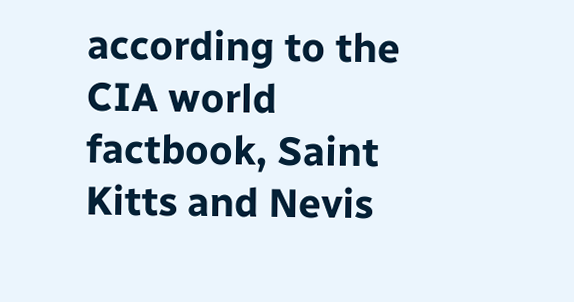according to the CIA world factbook, Saint Kitts and Nevis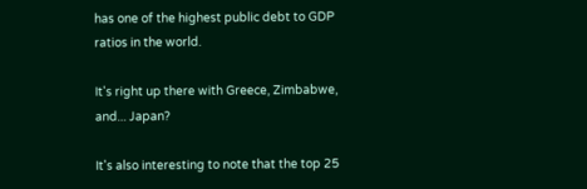has one of the highest public debt to GDP ratios in the world.

It's right up there with Greece, Zimbabwe, and... Japan?

It's also interesting to note that the top 25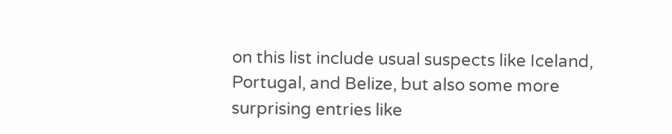on this list include usual suspects like Iceland, Portugal, and Belize, but also some more surprising entries like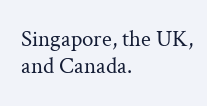Singapore, the UK, and Canada.